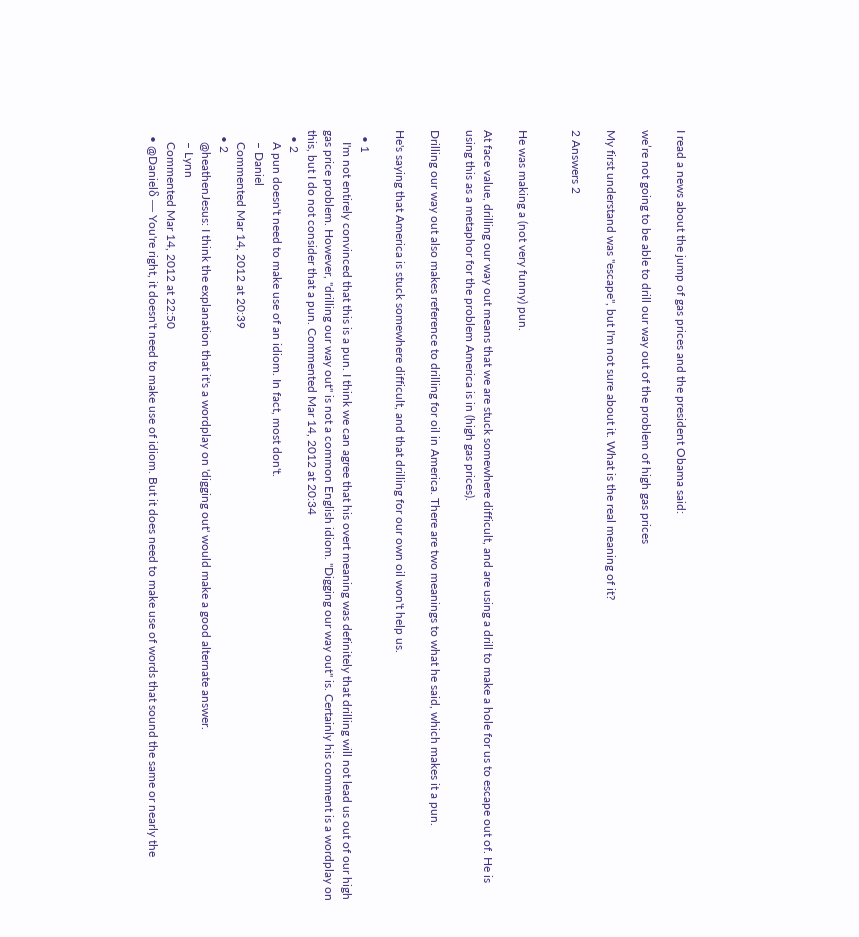I read a news about the jump of gas prices and the president Obama said:

we’re not going to be able to drill our way out of the problem of high gas prices

My first understand was "escape", but I'm not sure about it. What is the real meaning of it?

2 Answers 2


He was making a (not very funny) pun.

At face value, drilling our way out means that we are stuck somewhere difficult, and are using a drill to make a hole for us to escape out of. He is using this as a metaphor for the problem America is in (high gas prices).

Drilling our way out also makes reference to drilling for oil in America. There are two meanings to what he said, which makes it a pun.

He's saying that America is stuck somewhere difficult, and that drilling for our own oil won't help us.

  • 1
    I'm not entirely convinced that this is a pun. I think we can agree that his overt meaning was definitely that drilling will not lead us out of our high gas price problem. However, "drilling our way out" is not a common English idiom. "Digging our way out" is. Certainly his comment is a wordplay on this, but I do not consider that a pun. Commented Mar 14, 2012 at 20:34
  • 2
    A pun doesn't need to make use of an idiom. In fact, most don't.
    – Daniel
    Commented Mar 14, 2012 at 20:39
  • 2
    @heathenJesus: I think the explanation that it's a wordplay on 'digging out' would make a good alternate answer.
    – Lynn
    Commented Mar 14, 2012 at 22:50
  • @Danielδ — You're right, it doesn't need to make use of idiom. But it does need to make use of words that sound the same or nearly the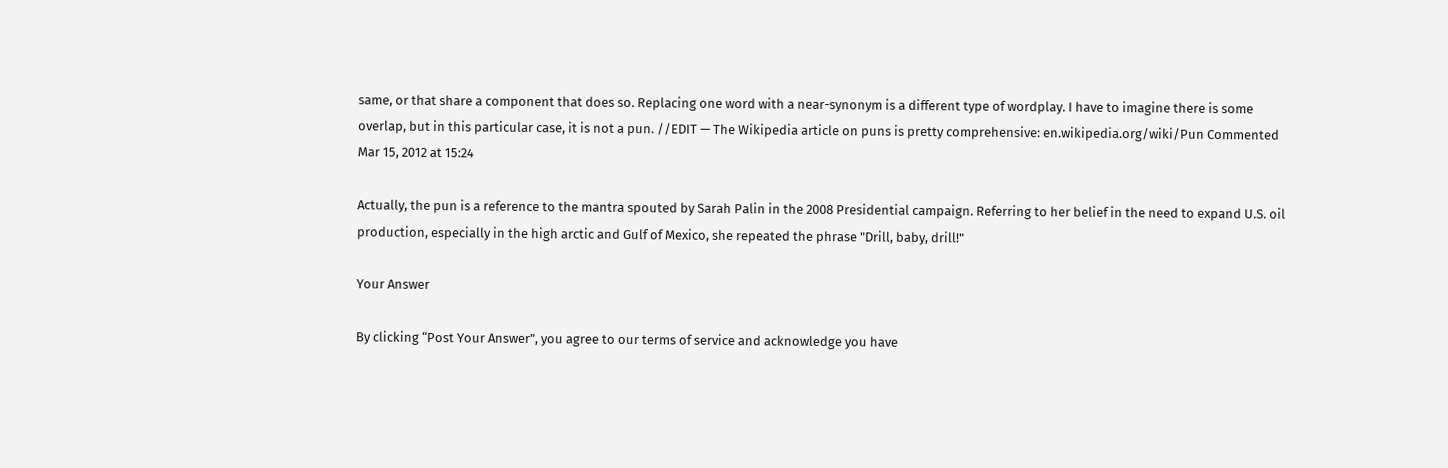same, or that share a component that does so. Replacing one word with a near-synonym is a different type of wordplay. I have to imagine there is some overlap, but in this particular case, it is not a pun. //EDIT — The Wikipedia article on puns is pretty comprehensive: en.wikipedia.org/wiki/Pun Commented Mar 15, 2012 at 15:24

Actually, the pun is a reference to the mantra spouted by Sarah Palin in the 2008 Presidential campaign. Referring to her belief in the need to expand U.S. oil production, especially in the high arctic and Gulf of Mexico, she repeated the phrase "Drill, baby, drill!"

Your Answer

By clicking “Post Your Answer”, you agree to our terms of service and acknowledge you have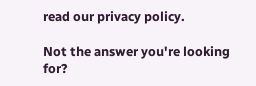read our privacy policy.

Not the answer you're looking for?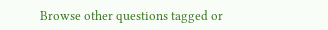Browse other questions tagged or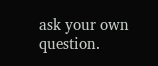ask your own question.